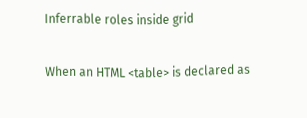Inferrable roles inside grid

When an HTML <table> is declared as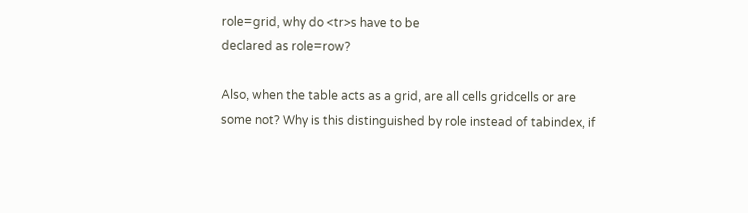role=grid, why do <tr>s have to be
declared as role=row?

Also, when the table acts as a grid, are all cells gridcells or are
some not? Why is this distinguished by role instead of tabindex, if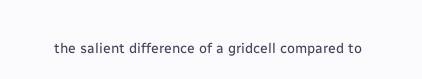the salient difference of a gridcell compared to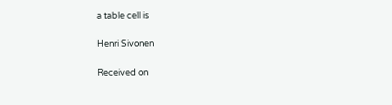a table cell is

Henri Sivonen

Received on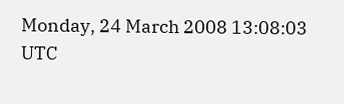Monday, 24 March 2008 13:08:03 UTC